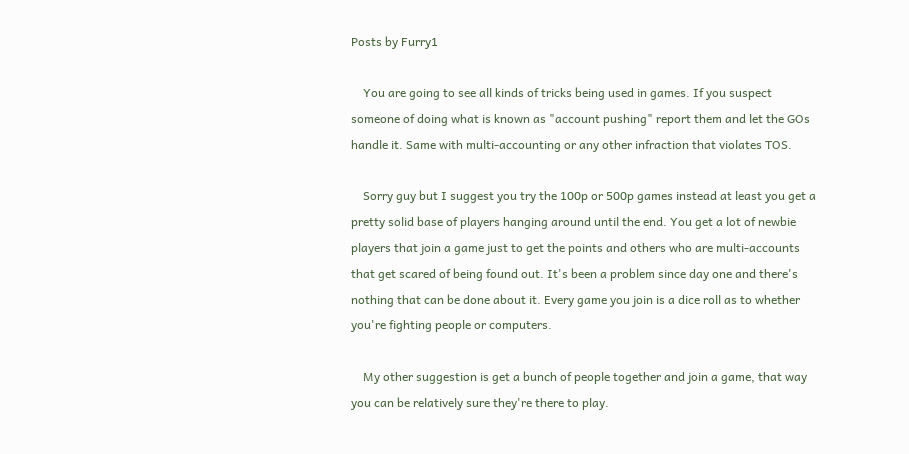Posts by Furry1

    You are going to see all kinds of tricks being used in games. If you suspect someone of doing what is known as "account pushing" report them and let the GOs handle it. Same with multi-accounting or any other infraction that violates TOS.

    Sorry guy but I suggest you try the 100p or 500p games instead at least you get a pretty solid base of players hanging around until the end. You get a lot of newbie players that join a game just to get the points and others who are multi-accounts that get scared of being found out. It's been a problem since day one and there's nothing that can be done about it. Every game you join is a dice roll as to whether you're fighting people or computers.

    My other suggestion is get a bunch of people together and join a game, that way you can be relatively sure they're there to play.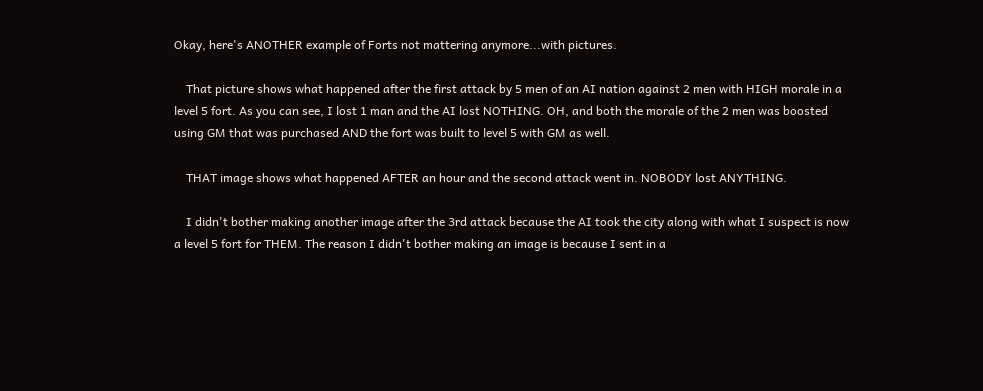Okay, here's ANOTHER example of Forts not mattering anymore...with pictures.

    That picture shows what happened after the first attack by 5 men of an AI nation against 2 men with HIGH morale in a level 5 fort. As you can see, I lost 1 man and the AI lost NOTHING. OH, and both the morale of the 2 men was boosted using GM that was purchased AND the fort was built to level 5 with GM as well.

    THAT image shows what happened AFTER an hour and the second attack went in. NOBODY lost ANYTHING.

    I didn't bother making another image after the 3rd attack because the AI took the city along with what I suspect is now a level 5 fort for THEM. The reason I didn't bother making an image is because I sent in a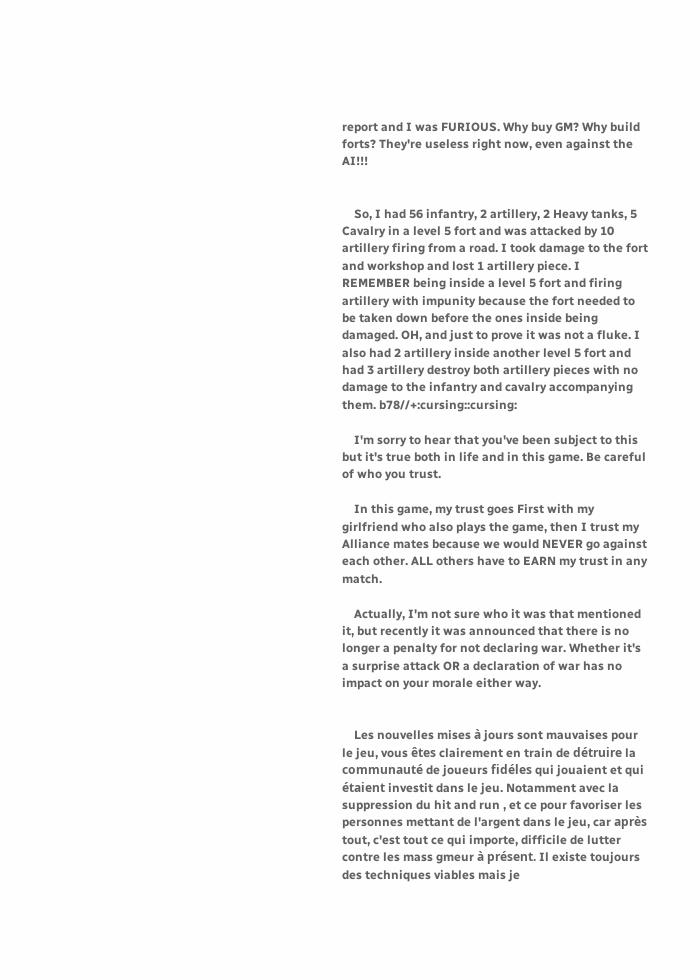report and I was FURIOUS. Why buy GM? Why build forts? They're useless right now, even against the AI!!!


    So, I had 56 infantry, 2 artillery, 2 Heavy tanks, 5 Cavalry in a level 5 fort and was attacked by 10 artillery firing from a road. I took damage to the fort and workshop and lost 1 artillery piece. I REMEMBER being inside a level 5 fort and firing artillery with impunity because the fort needed to be taken down before the ones inside being damaged. OH, and just to prove it was not a fluke. I also had 2 artillery inside another level 5 fort and had 3 artillery destroy both artillery pieces with no damage to the infantry and cavalry accompanying them. b78//+:cursing::cursing:

    I'm sorry to hear that you've been subject to this but it's true both in life and in this game. Be careful of who you trust.

    In this game, my trust goes First with my girlfriend who also plays the game, then I trust my Alliance mates because we would NEVER go against each other. ALL others have to EARN my trust in any match.

    Actually, I'm not sure who it was that mentioned it, but recently it was announced that there is no longer a penalty for not declaring war. Whether it's a surprise attack OR a declaration of war has no impact on your morale either way.


    Les nouvelles mises à jours sont mauvaises pour le jeu, vous êtes clairement en train de détruire la communauté de joueurs fidéles qui jouaient et qui étaient investit dans le jeu. Notamment avec la suppression du hit and run , et ce pour favoriser les personnes mettant de l'argent dans le jeu, car après tout, c'est tout ce qui importe, difficile de lutter contre les mass gmeur à présent. Il existe toujours des techniques viables mais je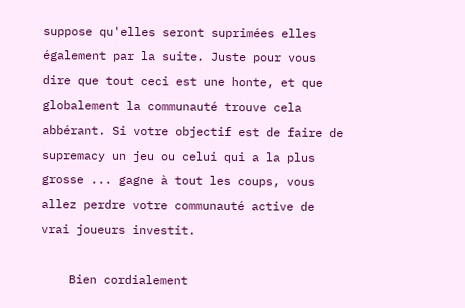suppose qu'elles seront suprimées elles également par la suite. Juste pour vous dire que tout ceci est une honte, et que globalement la communauté trouve cela abbérant. Si votre objectif est de faire de supremacy un jeu ou celui qui a la plus grosse ... gagne à tout les coups, vous allez perdre votre communauté active de vrai joueurs investit.

    Bien cordialement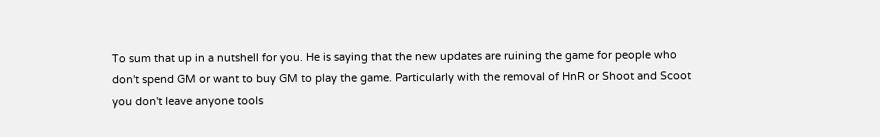To sum that up in a nutshell for you. He is saying that the new updates are ruining the game for people who don't spend GM or want to buy GM to play the game. Particularly with the removal of HnR or Shoot and Scoot you don't leave anyone tools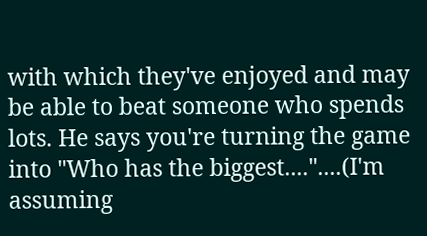with which they've enjoyed and may be able to beat someone who spends lots. He says you're turning the game into "Who has the biggest...."....(I'm assuming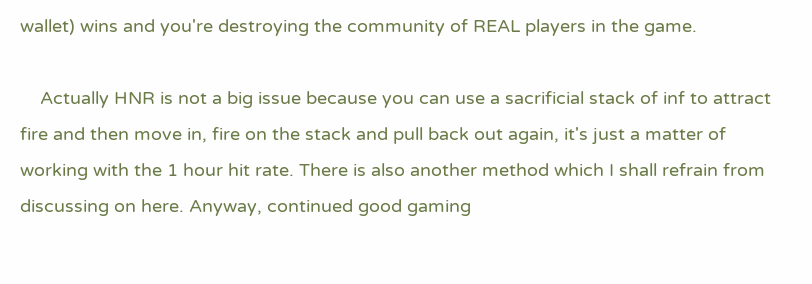wallet) wins and you're destroying the community of REAL players in the game.

    Actually HNR is not a big issue because you can use a sacrificial stack of inf to attract fire and then move in, fire on the stack and pull back out again, it's just a matter of working with the 1 hour hit rate. There is also another method which I shall refrain from discussing on here. Anyway, continued good gaming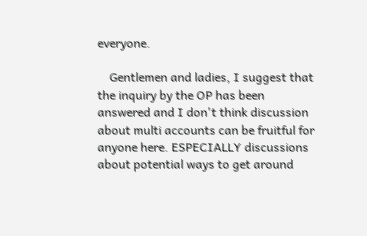everyone.

    Gentlemen and ladies, I suggest that the inquiry by the OP has been answered and I don't think discussion about multi accounts can be fruitful for anyone here. ESPECIALLY discussions about potential ways to get around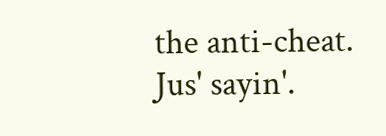the anti-cheat. Jus' sayin'.